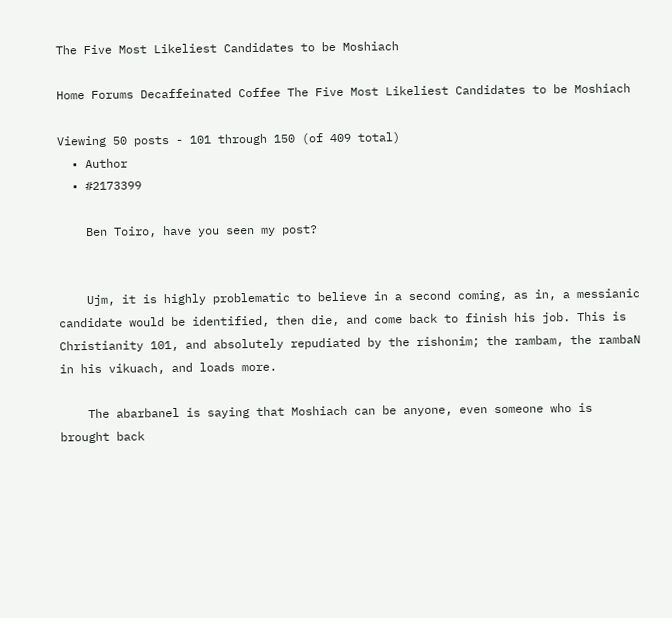The Five Most Likeliest Candidates to be Moshiach

Home Forums Decaffeinated Coffee The Five Most Likeliest Candidates to be Moshiach

Viewing 50 posts - 101 through 150 (of 409 total)
  • Author
  • #2173399

    Ben Toiro, have you seen my post?


    Ujm, it is highly problematic to believe in a second coming, as in, a messianic candidate would be identified, then die, and come back to finish his job. This is Christianity 101, and absolutely repudiated by the rishonim; the rambam, the rambaN in his vikuach, and loads more.

    The abarbanel is saying that Moshiach can be anyone, even someone who is brought back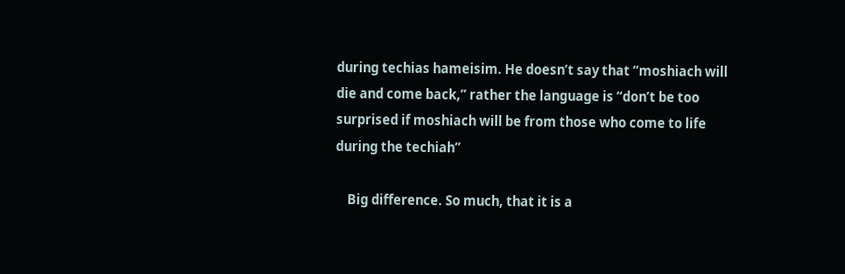during techias hameisim. He doesn’t say that “moshiach will die and come back,” rather the language is “don’t be too surprised if moshiach will be from those who come to life during the techiah”

    Big difference. So much, that it is a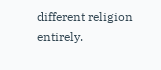different religion entirely.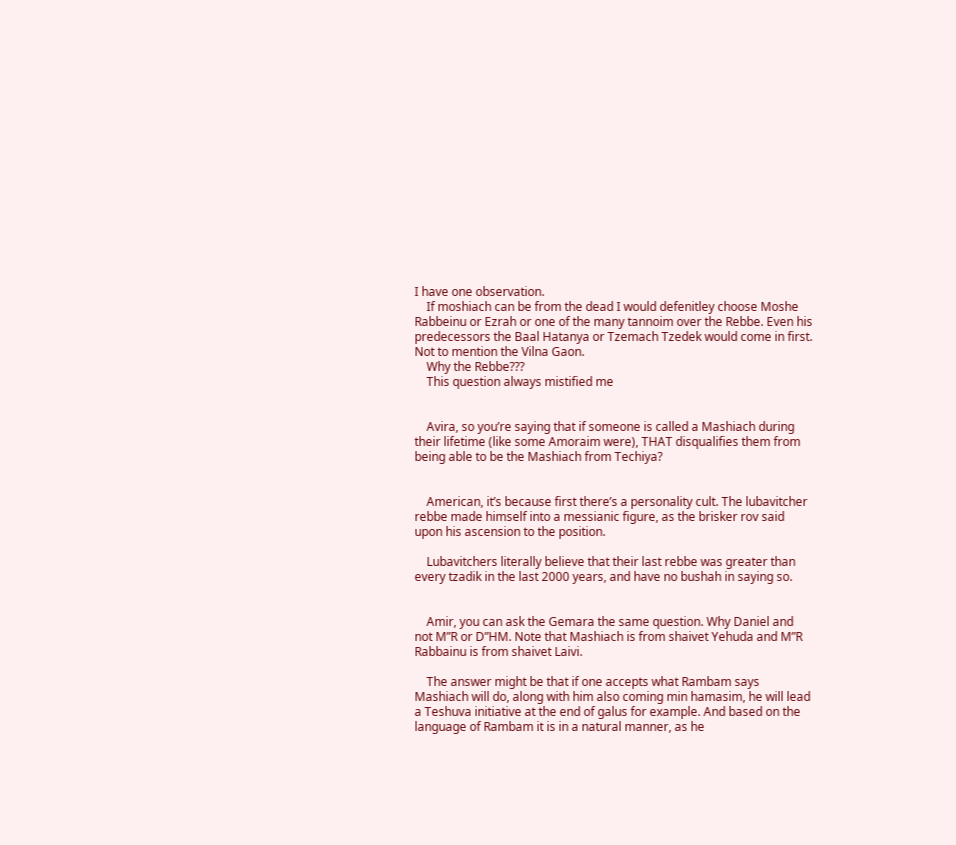I have one observation.
    If moshiach can be from the dead I would defenitley choose Moshe Rabbeinu or Ezrah or one of the many tannoim over the Rebbe. Even his predecessors the Baal Hatanya or Tzemach Tzedek would come in first. Not to mention the Vilna Gaon.
    Why the Rebbe???
    This question always mistified me


    Avira, so you’re saying that if someone is called a Mashiach during their lifetime (like some Amoraim were), THAT disqualifies them from being able to be the Mashiach from Techiya?


    American, it’s because first there’s a personality cult. The lubavitcher rebbe made himself into a messianic figure, as the brisker rov said upon his ascension to the position.

    Lubavitchers literally believe that their last rebbe was greater than every tzadik in the last 2000 years, and have no bushah in saying so.


    Amir, you can ask the Gemara the same question. Why Daniel and not M”R or D”HM. Note that Mashiach is from shaivet Yehuda and M”R Rabbainu is from shaivet Laivi.

    The answer might be that if one accepts what Rambam says Mashiach will do, along with him also coming min hamasim, he will lead a Teshuva initiative at the end of galus for example. And based on the language of Rambam it is in a natural manner, as he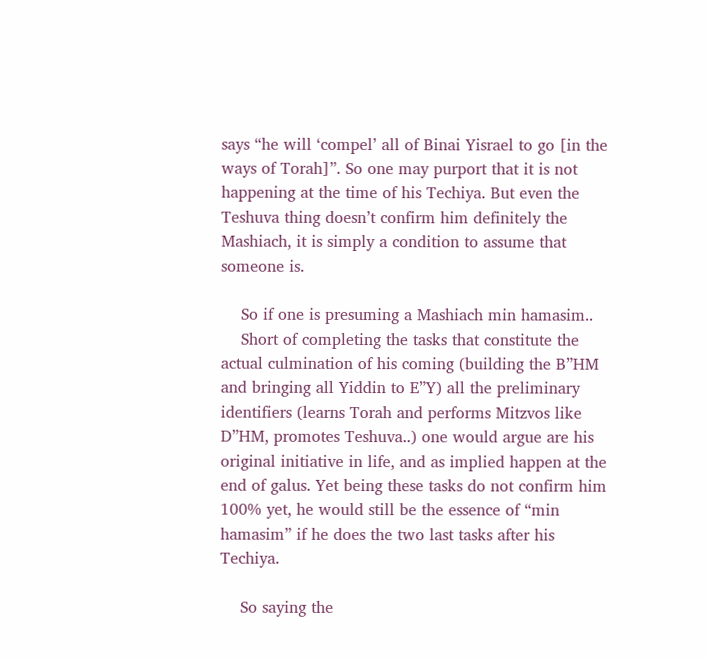says “he will ‘compel’ all of Binai Yisrael to go [in the ways of Torah]”. So one may purport that it is not happening at the time of his Techiya. But even the Teshuva thing doesn’t confirm him definitely the Mashiach, it is simply a condition to assume that someone is.

    So if one is presuming a Mashiach min hamasim..
    Short of completing the tasks that constitute the actual culmination of his coming (building the B”HM and bringing all Yiddin to E”Y) all the preliminary identifiers (learns Torah and performs Mitzvos like D”HM, promotes Teshuva..) one would argue are his original initiative in life, and as implied happen at the end of galus. Yet being these tasks do not confirm him 100% yet, he would still be the essence of “min hamasim” if he does the two last tasks after his Techiya.

    So saying the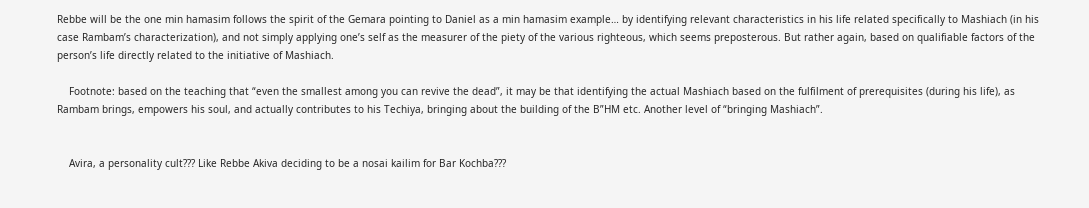Rebbe will be the one min hamasim follows the spirit of the Gemara pointing to Daniel as a min hamasim example… by identifying relevant characteristics in his life related specifically to Mashiach (in his case Rambam’s characterization), and not simply applying one’s self as the measurer of the piety of the various righteous, which seems preposterous. But rather again, based on qualifiable factors of the person’s life directly related to the initiative of Mashiach.

    Footnote: based on the teaching that “even the smallest among you can revive the dead”, it may be that identifying the actual Mashiach based on the fulfilment of prerequisites (during his life), as Rambam brings, empowers his soul, and actually contributes to his Techiya, bringing about the building of the B”HM etc. Another level of “bringing Mashiach”.


    Avira, a personality cult??? Like Rebbe Akiva deciding to be a nosai kailim for Bar Kochba???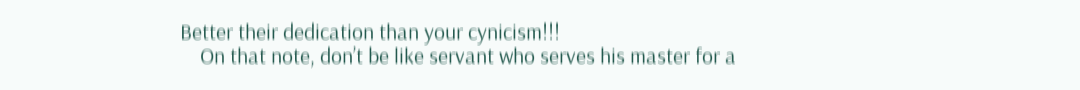Better their dedication than your cynicism!!!
    On that note, don’t be like servant who serves his master for a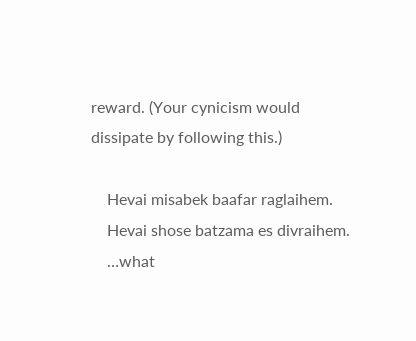reward. (Your cynicism would dissipate by following this.)

    Hevai misabek baafar raglaihem.
    Hevai shose batzama es divraihem.
    …what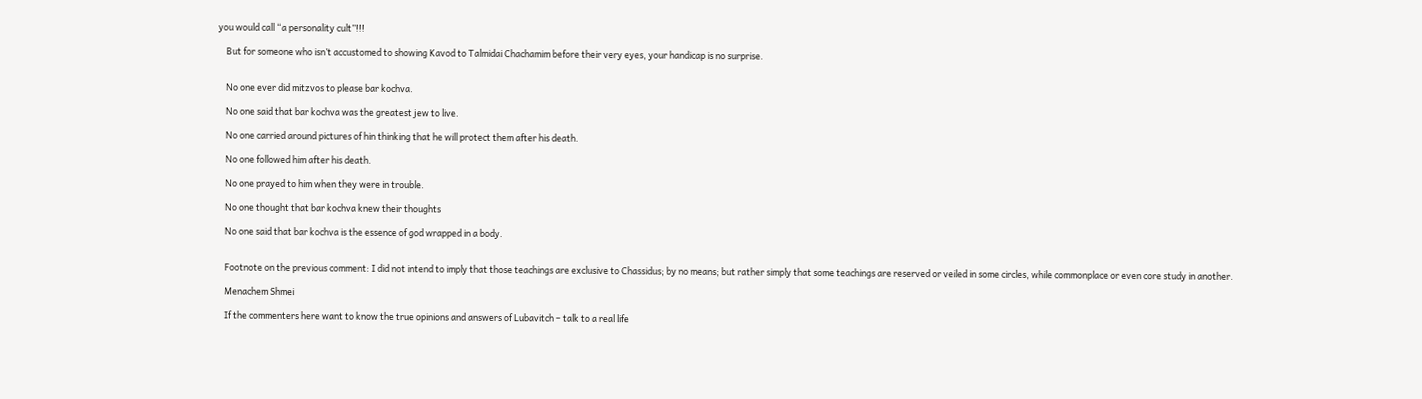you would call “a personality cult”!!!

    But for someone who isn’t accustomed to showing Kavod to Talmidai Chachamim before their very eyes, your handicap is no surprise.


    No one ever did mitzvos to please bar kochva.

    No one said that bar kochva was the greatest jew to live.

    No one carried around pictures of hin thinking that he will protect them after his death.

    No one followed him after his death.

    No one prayed to him when they were in trouble.

    No one thought that bar kochva knew their thoughts

    No one said that bar kochva is the essence of god wrapped in a body.


    Footnote on the previous comment: I did not intend to imply that those teachings are exclusive to Chassidus; by no means; but rather simply that some teachings are reserved or veiled in some circles, while commonplace or even core study in another.

    Menachem Shmei

    If the commenters here want to know the true opinions and answers of Lubavitch – talk to a real life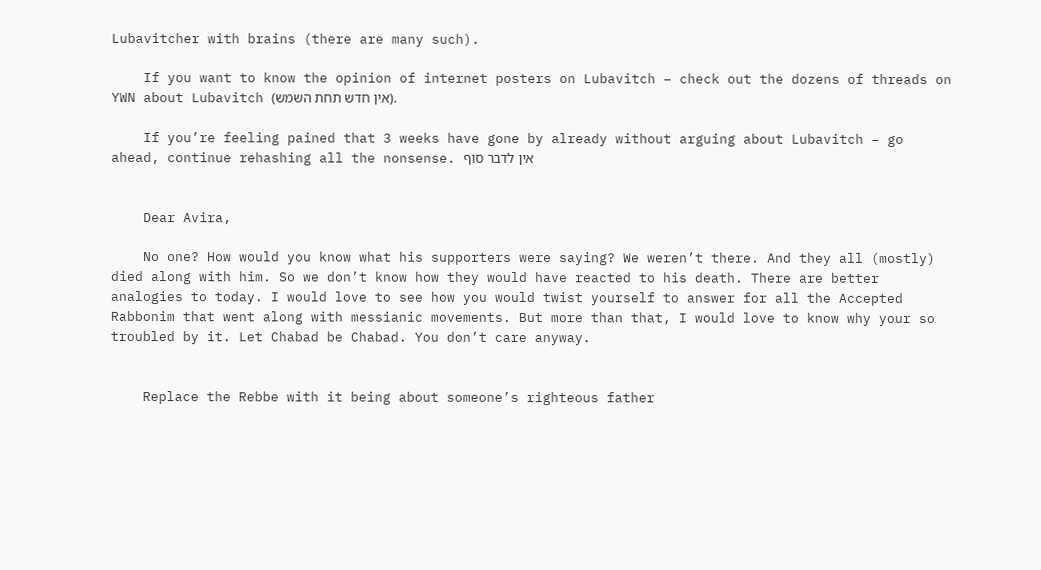Lubavitcher with brains (there are many such).

    If you want to know the opinion of internet posters on Lubavitch – check out the dozens of threads on YWN about Lubavitch (אין חדש תחת השמש).

    If you’re feeling pained that 3 weeks have gone by already without arguing about Lubavitch – go ahead, continue rehashing all the nonsense. אין לדבר סוף


    Dear Avira,

    No one? How would you know what his supporters were saying? We weren’t there. And they all (mostly) died along with him. So we don’t know how they would have reacted to his death. There are better analogies to today. I would love to see how you would twist yourself to answer for all the Accepted Rabbonim that went along with messianic movements. But more than that, I would love to know why your so troubled by it. Let Chabad be Chabad. You don’t care anyway.


    Replace the Rebbe with it being about someone’s righteous father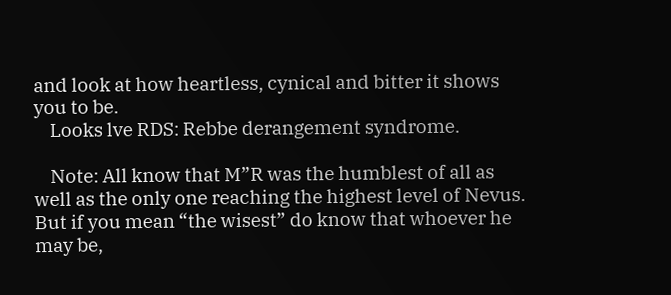and look at how heartless, cynical and bitter it shows you to be.
    Looks lve RDS: Rebbe derangement syndrome.

    Note: All know that M”R was the humblest of all as well as the only one reaching the highest level of Nevus. But if you mean “the wisest” do know that whoever he may be,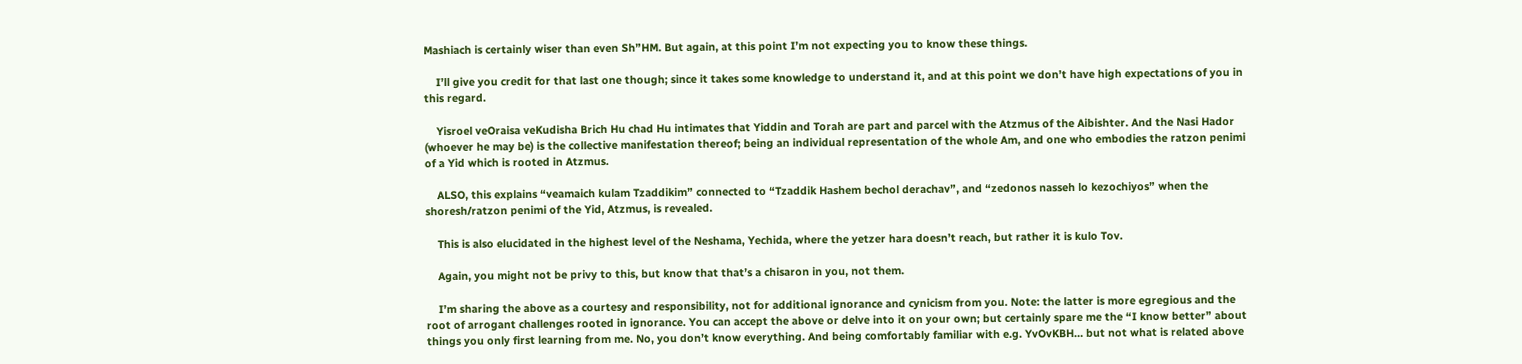Mashiach is certainly wiser than even Sh”HM. But again, at this point I’m not expecting you to know these things.

    I’ll give you credit for that last one though; since it takes some knowledge to understand it, and at this point we don’t have high expectations of you in this regard.

    Yisroel veOraisa veKudisha Brich Hu chad Hu intimates that Yiddin and Torah are part and parcel with the Atzmus of the Aibishter. And the Nasi Hador (whoever he may be) is the collective manifestation thereof; being an individual representation of the whole Am, and one who embodies the ratzon penimi of a Yid which is rooted in Atzmus.

    ALSO, this explains “veamaich kulam Tzaddikim” connected to “Tzaddik Hashem bechol derachav”, and “zedonos nasseh lo kezochiyos” when the shoresh/ratzon penimi of the Yid, Atzmus, is revealed.

    This is also elucidated in the highest level of the Neshama, Yechida, where the yetzer hara doesn’t reach, but rather it is kulo Tov.

    Again, you might not be privy to this, but know that that’s a chisaron in you, not them.

    I’m sharing the above as a courtesy and responsibility, not for additional ignorance and cynicism from you. Note: the latter is more egregious and the root of arrogant challenges rooted in ignorance. You can accept the above or delve into it on your own; but certainly spare me the “I know better” about things you only first learning from me. No, you don’t know everything. And being comfortably familiar with e.g. YvOvKBH… but not what is related above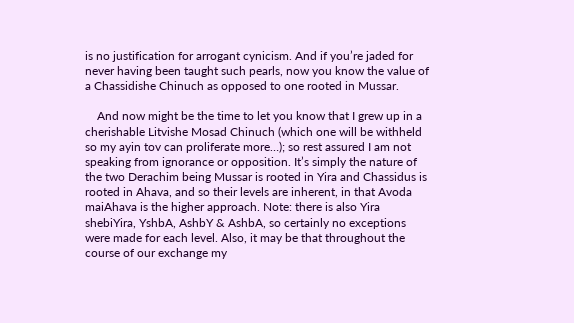is no justification for arrogant cynicism. And if you’re jaded for never having been taught such pearls, now you know the value of a Chassidishe Chinuch as opposed to one rooted in Mussar.

    And now might be the time to let you know that I grew up in a cherishable Litvishe Mosad Chinuch (which one will be withheld so my ayin tov can proliferate more…); so rest assured I am not speaking from ignorance or opposition. It’s simply the nature of the two Derachim being Mussar is rooted in Yira and Chassidus is rooted in Ahava, and so their levels are inherent, in that Avoda maiAhava is the higher approach. Note: there is also Yira shebiYira, YshbA, AshbY & AshbA, so certainly no exceptions were made for each level. Also, it may be that throughout the course of our exchange my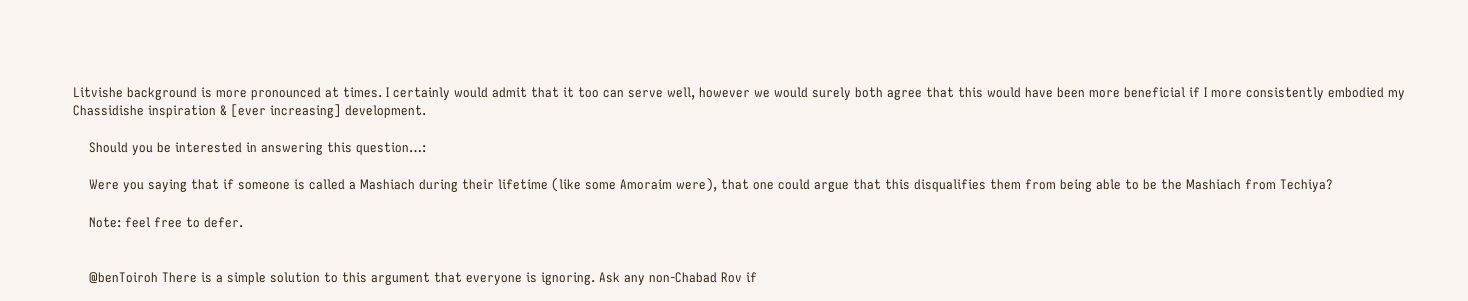Litvishe background is more pronounced at times. I certainly would admit that it too can serve well, however we would surely both agree that this would have been more beneficial if I more consistently embodied my Chassidishe inspiration & [ever increasing] development.

    Should you be interested in answering this question…:

    Were you saying that if someone is called a Mashiach during their lifetime (like some Amoraim were), that one could argue that this disqualifies them from being able to be the Mashiach from Techiya?

    Note: feel free to defer.


    @benToiroh There is a simple solution to this argument that everyone is ignoring. Ask any non-Chabad Rov if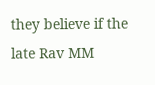they believe if the late Rav MM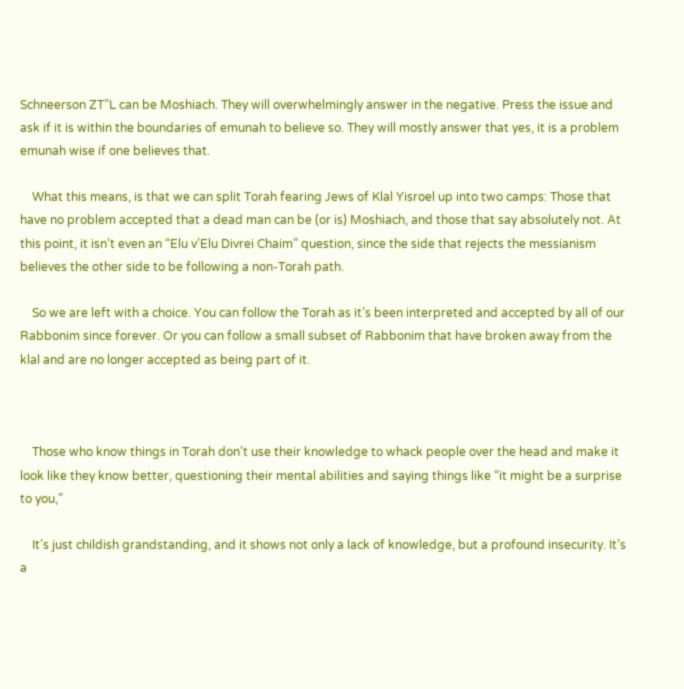Schneerson ZT”L can be Moshiach. They will overwhelmingly answer in the negative. Press the issue and ask if it is within the boundaries of emunah to believe so. They will mostly answer that yes, it is a problem emunah wise if one believes that.

    What this means, is that we can split Torah fearing Jews of Klal Yisroel up into two camps: Those that have no problem accepted that a dead man can be (or is) Moshiach, and those that say absolutely not. At this point, it isn’t even an “Elu v’Elu Divrei Chaim” question, since the side that rejects the messianism believes the other side to be following a non-Torah path.

    So we are left with a choice. You can follow the Torah as it’s been interpreted and accepted by all of our Rabbonim since forever. Or you can follow a small subset of Rabbonim that have broken away from the klal and are no longer accepted as being part of it.



    Those who know things in Torah don’t use their knowledge to whack people over the head and make it look like they know better, questioning their mental abilities and saying things like “it might be a surprise to you,”

    It’s just childish grandstanding, and it shows not only a lack of knowledge, but a profound insecurity. It’s a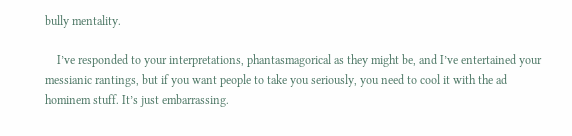bully mentality.

    I’ve responded to your interpretations, phantasmagorical as they might be, and I’ve entertained your messianic rantings, but if you want people to take you seriously, you need to cool it with the ad hominem stuff. It’s just embarrassing.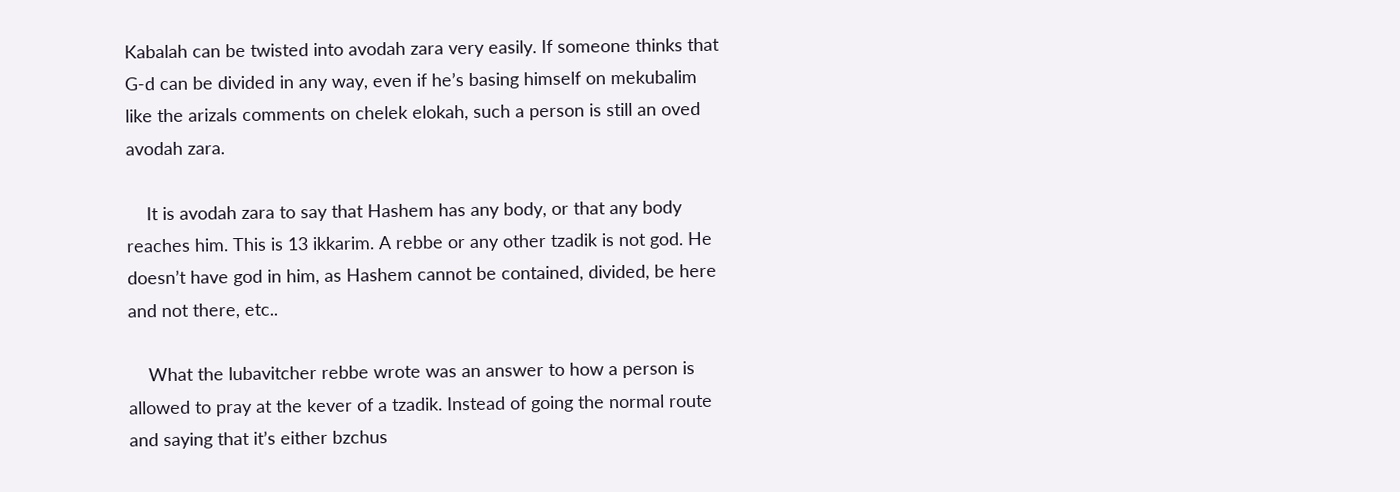Kabalah can be twisted into avodah zara very easily. If someone thinks that G-d can be divided in any way, even if he’s basing himself on mekubalim like the arizals comments on chelek elokah, such a person is still an oved avodah zara.

    It is avodah zara to say that Hashem has any body, or that any body reaches him. This is 13 ikkarim. A rebbe or any other tzadik is not god. He doesn’t have god in him, as Hashem cannot be contained, divided, be here and not there, etc..

    What the lubavitcher rebbe wrote was an answer to how a person is allowed to pray at the kever of a tzadik. Instead of going the normal route and saying that it’s either bzchus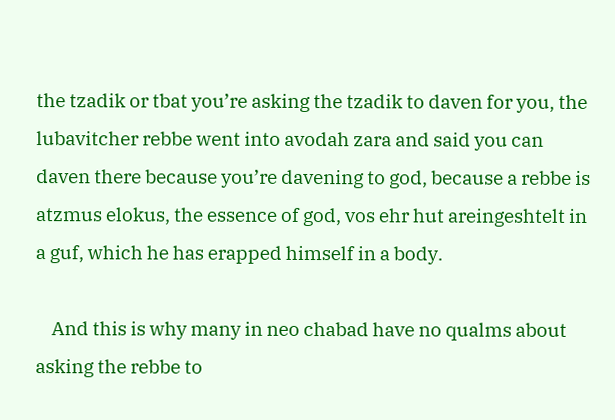the tzadik or tbat you’re asking the tzadik to daven for you, the lubavitcher rebbe went into avodah zara and said you can daven there because you’re davening to god, because a rebbe is atzmus elokus, the essence of god, vos ehr hut areingeshtelt in a guf, which he has erapped himself in a body.

    And this is why many in neo chabad have no qualms about asking the rebbe to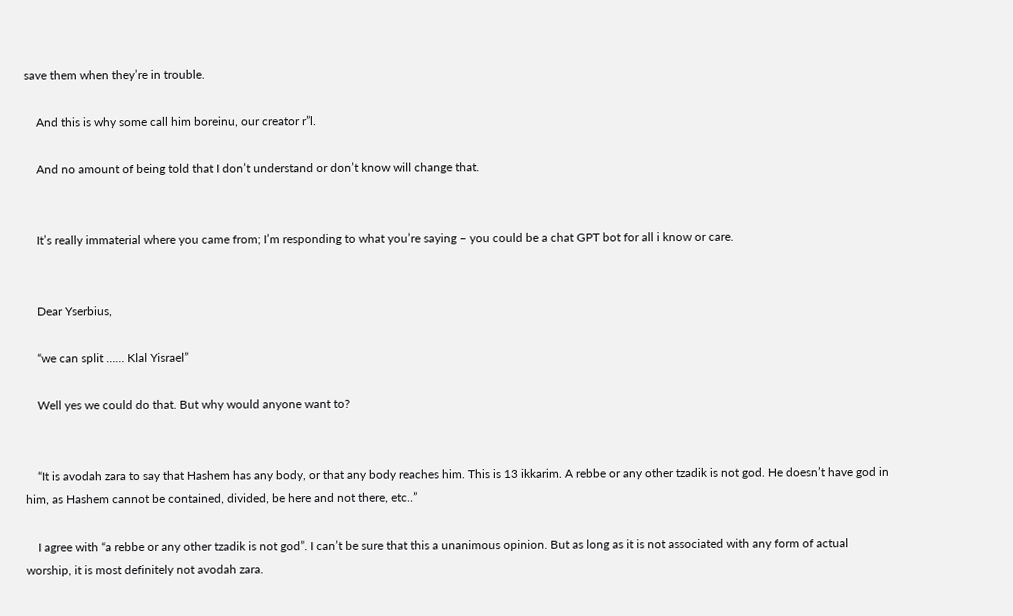save them when they’re in trouble.

    And this is why some call him boreinu, our creator r”l.

    And no amount of being told that I don’t understand or don’t know will change that.


    It’s really immaterial where you came from; I’m responding to what you’re saying – you could be a chat GPT bot for all i know or care.


    Dear Yserbius,

    “we can split …… Klal Yisrael”

    Well yes we could do that. But why would anyone want to?


    “It is avodah zara to say that Hashem has any body, or that any body reaches him. This is 13 ikkarim. A rebbe or any other tzadik is not god. He doesn’t have god in him, as Hashem cannot be contained, divided, be here and not there, etc..”

    I agree with “a rebbe or any other tzadik is not god”. I can’t be sure that this a unanimous opinion. But as long as it is not associated with any form of actual worship, it is most definitely not avodah zara.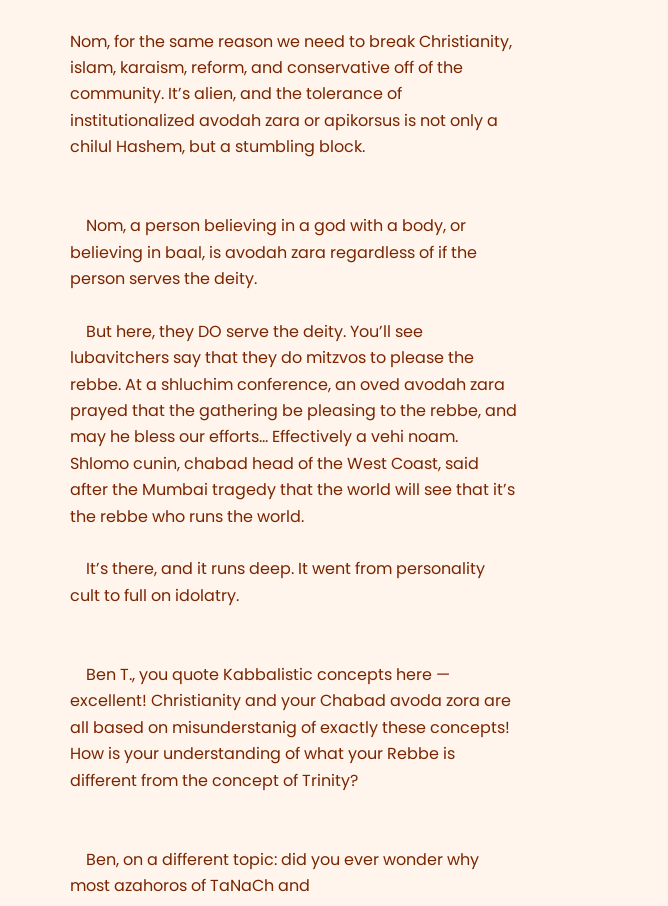Nom, for the same reason we need to break Christianity, islam, karaism, reform, and conservative off of the community. It’s alien, and the tolerance of institutionalized avodah zara or apikorsus is not only a chilul Hashem, but a stumbling block.


    Nom, a person believing in a god with a body, or believing in baal, is avodah zara regardless of if the person serves the deity.

    But here, they DO serve the deity. You’ll see lubavitchers say that they do mitzvos to please the rebbe. At a shluchim conference, an oved avodah zara prayed that the gathering be pleasing to the rebbe, and may he bless our efforts… Effectively a vehi noam. Shlomo cunin, chabad head of the West Coast, said after the Mumbai tragedy that the world will see that it’s the rebbe who runs the world.

    It’s there, and it runs deep. It went from personality cult to full on idolatry.


    Ben T., you quote Kabbalistic concepts here — excellent! Christianity and your Chabad avoda zora are all based on misunderstanig of exactly these concepts! How is your understanding of what your Rebbe is different from the concept of Trinity?


    Ben, on a different topic: did you ever wonder why most azahoros of TaNaCh and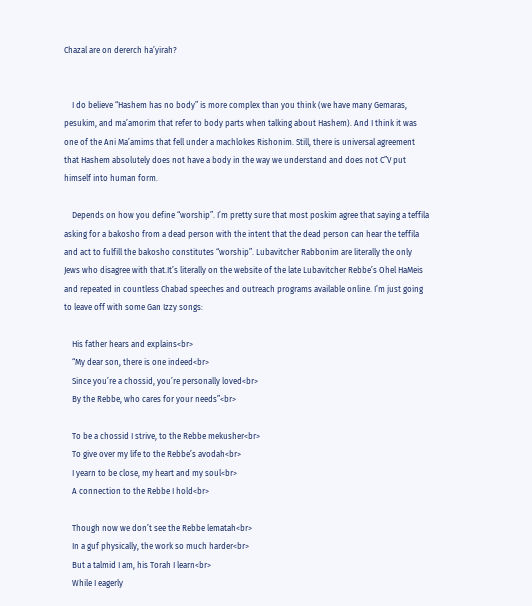Chazal are on dererch ha’yirah?


    I do believe “Hashem has no body” is more complex than you think (we have many Gemaras, pesukim, and ma’amorim that refer to body parts when talking about Hashem). And I think it was one of the Ani Ma’amims that fell under a machlokes Rishonim. Still, there is universal agreement that Hashem absolutely does not have a body in the way we understand and does not C”V put himself into human form.

    Depends on how you define “worship”. I’m pretty sure that most poskim agree that saying a teffila asking for a bakosho from a dead person with the intent that the dead person can hear the teffila and act to fulfill the bakosho constitutes “worship”. Lubavitcher Rabbonim are literally the only Jews who disagree with that.It’s literally on the website of the late Lubavitcher Rebbe’s Ohel HaMeis and repeated in countless Chabad speeches and outreach programs available online. I’m just going to leave off with some Gan Izzy songs:

    His father hears and explains<br>
    “My dear son, there is one indeed<br>
    Since you’re a chossid, you’re personally loved<br>
    By the Rebbe, who cares for your needs”<br>

    To be a chossid I strive, to the Rebbe mekusher<br>
    To give over my life to the Rebbe’s avodah<br>
    I yearn to be close, my heart and my soul<br>
    A connection to the Rebbe I hold<br>

    Though now we don’t see the Rebbe lematah<br>
    In a guf physically, the work so much harder<br>
    But a talmid I am, his Torah I learn<br>
    While I eagerly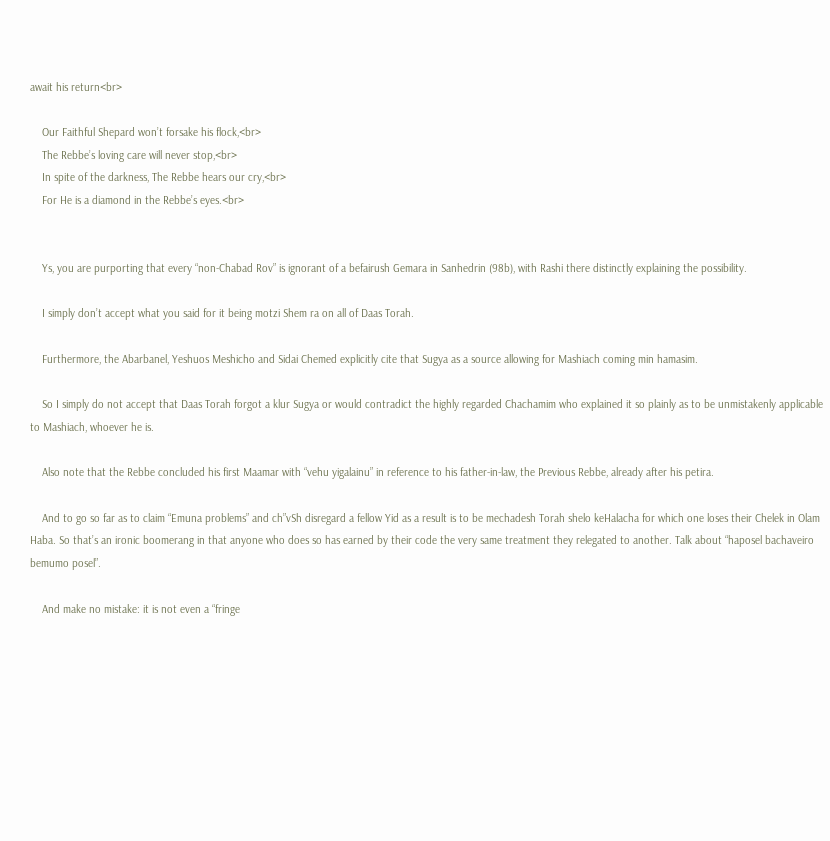await his return<br>

    Our Faithful Shepard won’t forsake his flock,<br>
    The Rebbe’s loving care will never stop,<br>
    In spite of the darkness, The Rebbe hears our cry,<br>
    For He is a diamond in the Rebbe’s eyes.<br>


    Ys, you are purporting that every “non-Chabad Rov” is ignorant of a befairush Gemara in Sanhedrin (98b), with Rashi there distinctly explaining the possibility.

    I simply don’t accept what you said for it being motzi Shem ra on all of Daas Torah.

    Furthermore, the Abarbanel, Yeshuos Meshicho and Sidai Chemed explicitly cite that Sugya as a source allowing for Mashiach coming min hamasim.

    So I simply do not accept that Daas Torah forgot a klur Sugya or would contradict the highly regarded Chachamim who explained it so plainly as to be unmistakenly applicable to Mashiach, whoever he is.

    Also note that the Rebbe concluded his first Maamar with “vehu yigalainu” in reference to his father-in-law, the Previous Rebbe, already after his petira.

    And to go so far as to claim “Emuna problems” and ch”vSh disregard a fellow Yid as a result is to be mechadesh Torah shelo keHalacha for which one loses their Chelek in Olam Haba. So that’s an ironic boomerang in that anyone who does so has earned by their code the very same treatment they relegated to another. Talk about “haposel bachaveiro bemumo posel”.

    And make no mistake: it is not even a “fringe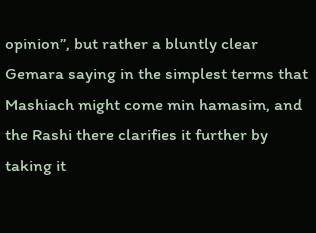opinion”, but rather a bluntly clear Gemara saying in the simplest terms that Mashiach might come min hamasim, and the Rashi there clarifies it further by taking it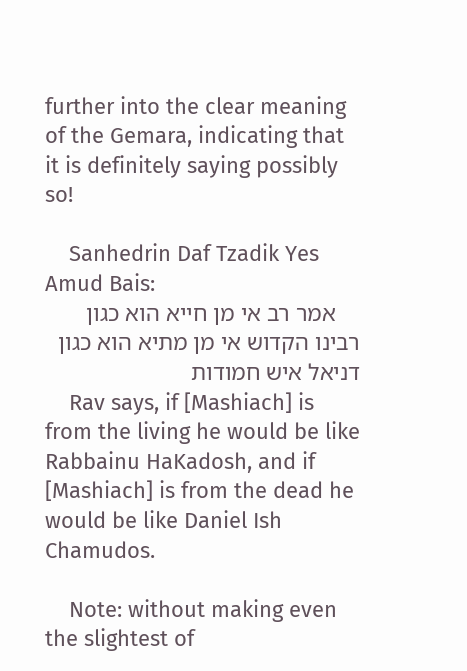further into the clear meaning of the Gemara, indicating that it is definitely saying possibly so!

    Sanhedrin Daf Tzadik Yes Amud Bais:
    אמר רב אי מן חייא הוא כגון רבינו הקדוש אי מן מתיא הוא כגון דניאל איש חמודות
    Rav says, if [Mashiach] is from the living he would be like Rabbainu HaKadosh, and if [Mashiach] is from the dead he would be like Daniel Ish Chamudos.

    Note: without making even the slightest of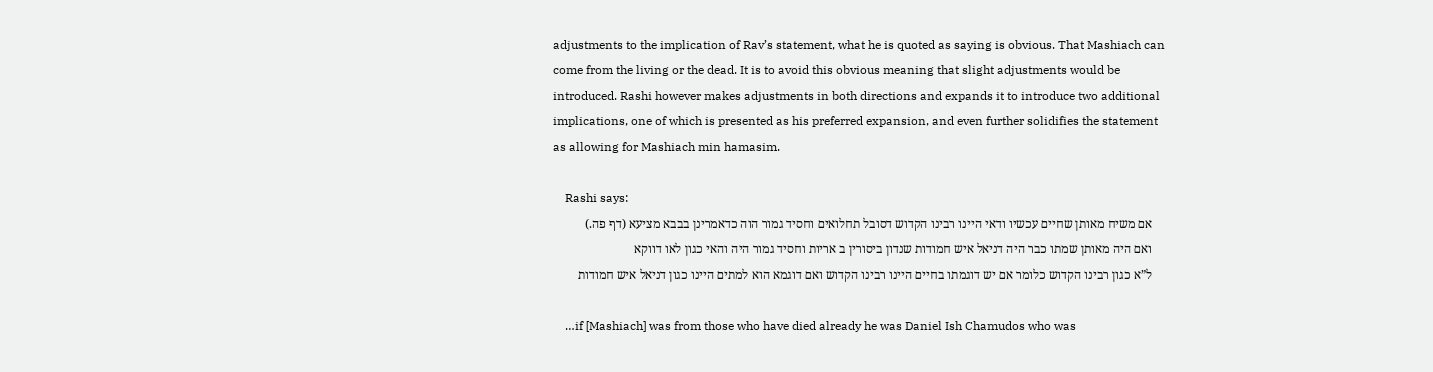adjustments to the implication of Rav’s statement, what he is quoted as saying is obvious. That Mashiach can come from the living or the dead. It is to avoid this obvious meaning that slight adjustments would be introduced. Rashi however makes adjustments in both directions and expands it to introduce two additional implications, one of which is presented as his preferred expansion, and even further solidifies the statement as allowing for Mashiach min hamasim.

    Rashi says:
    אם משיח מאותן שחיים עכשיו ודאי היינו רבינו הקדוש דסובל תחלואים וחסיד גמור הוה כדאמרינן בבבא מציעא (דף פה.)
    ואם היה מאותן שמתו כבר היה דניאל איש חמודות שנדון ביסורין ב אריות וחסיד גמור היה והאי כגון לאו דווקא
    ל”א כגון רבינו הקדוש כלומר אם יש דוגמתו בחיים היינו רבינו הקדוש ואם דוגמא הוא למתים היינו כגון דניאל איש חמודות

    …if [Mashiach] was from those who have died already he was Daniel Ish Chamudos who was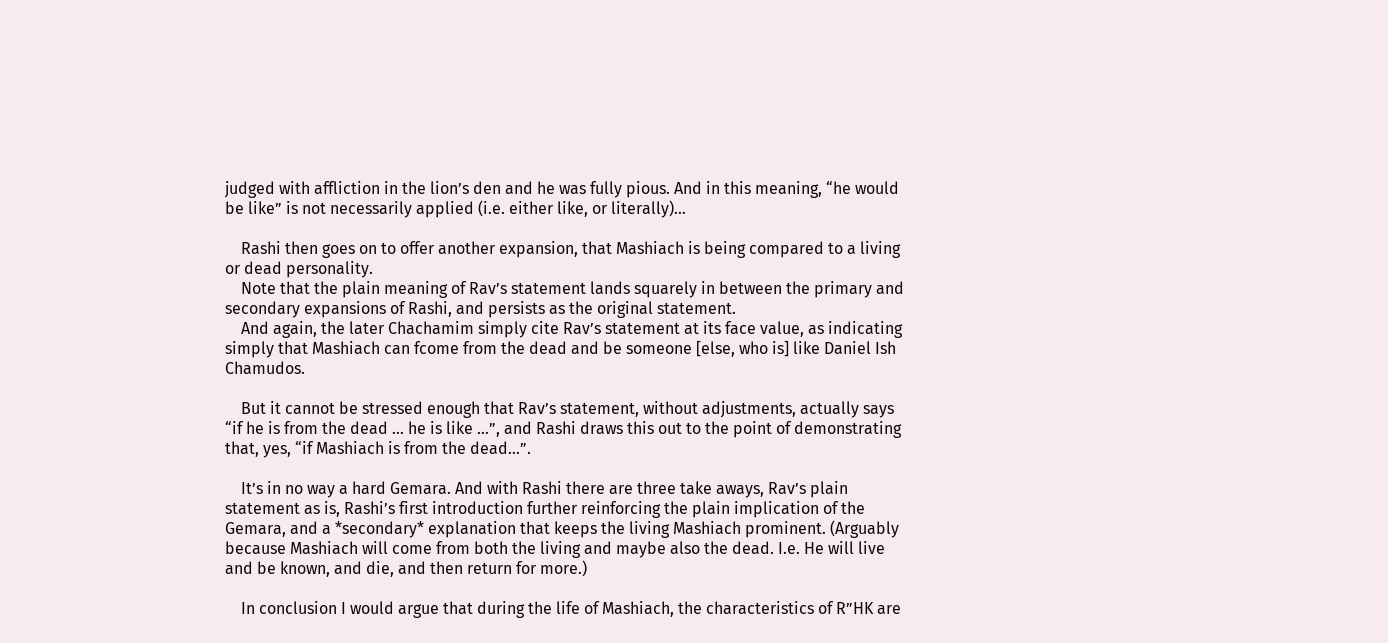judged with affliction in the lion’s den and he was fully pious. And in this meaning, “he would be like” is not necessarily applied (i.e. either like, or literally)…

    Rashi then goes on to offer another expansion, that Mashiach is being compared to a living or dead personality.
    Note that the plain meaning of Rav’s statement lands squarely in between the primary and secondary expansions of Rashi, and persists as the original statement.
    And again, the later Chachamim simply cite Rav’s statement at its face value, as indicating simply that Mashiach can fcome from the dead and be someone [else, who is] like Daniel Ish Chamudos.

    But it cannot be stressed enough that Rav’s statement, without adjustments, actually says “if he is from the dead … he is like …”, and Rashi draws this out to the point of demonstrating that, yes, “if Mashiach is from the dead…”.

    It’s in no way a hard Gemara. And with Rashi there are three take aways, Rav’s plain statement as is, Rashi’s first introduction further reinforcing the plain implication of the Gemara, and a *secondary* explanation that keeps the living Mashiach prominent. (Arguably because Mashiach will come from both the living and maybe also the dead. I.e. He will live and be known, and die, and then return for more.)

    In conclusion I would argue that during the life of Mashiach, the characteristics of R”HK are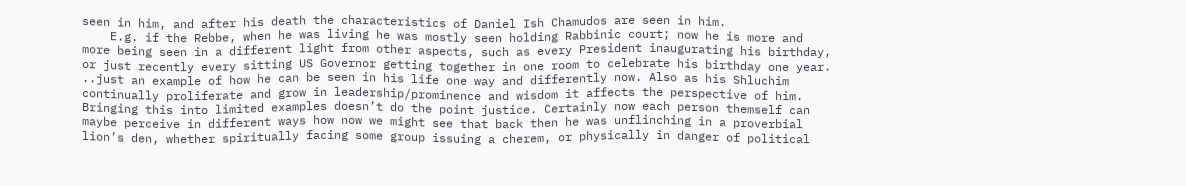seen in him, and after his death the characteristics of Daniel Ish Chamudos are seen in him.
    E.g. if the Rebbe, when he was living he was mostly seen holding Rabbinic court; now he is more and more being seen in a different light from other aspects, such as every President inaugurating his birthday, or just recently every sitting US Governor getting together in one room to celebrate his birthday one year. ..just an example of how he can be seen in his life one way and differently now. Also as his Shluchim continually proliferate and grow in leadership/prominence and wisdom it affects the perspective of him. Bringing this into limited examples doesn’t do the point justice. Certainly now each person themself can maybe perceive in different ways how now we might see that back then he was unflinching in a proverbial lion’s den, whether spiritually facing some group issuing a cherem, or physically in danger of political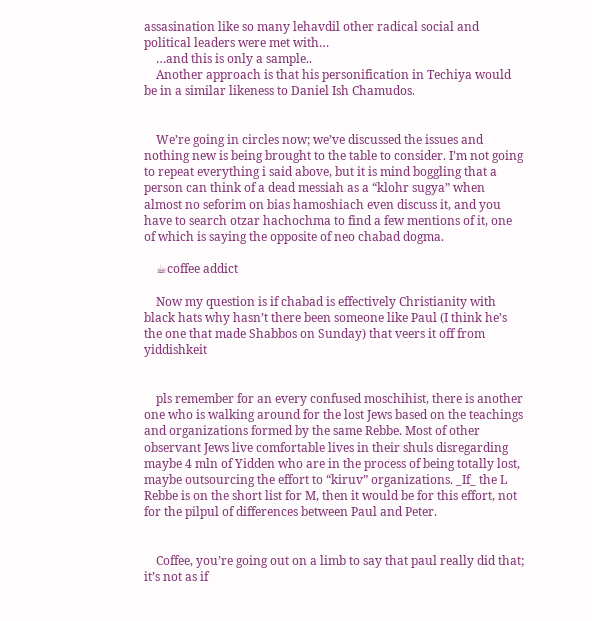assasination like so many lehavdil other radical social and political leaders were met with…
    …and this is only a sample..
    Another approach is that his personification in Techiya would be in a similar likeness to Daniel Ish Chamudos.


    We’re going in circles now; we’ve discussed the issues and nothing new is being brought to the table to consider. I’m not going to repeat everything i said above, but it is mind boggling that a person can think of a dead messiah as a “klohr sugya” when almost no seforim on bias hamoshiach even discuss it, and you have to search otzar hachochma to find a few mentions of it, one of which is saying the opposite of neo chabad dogma.

    ☕coffee addict

    Now my question is if chabad is effectively Christianity with black hats why hasn’t there been someone like Paul (I think he’s the one that made Shabbos on Sunday) that veers it off from yiddishkeit


    pls remember for an every confused moschihist, there is another one who is walking around for the lost Jews based on the teachings and organizations formed by the same Rebbe. Most of other observant Jews live comfortable lives in their shuls disregarding maybe 4 mln of Yidden who are in the process of being totally lost, maybe outsourcing the effort to “kiruv” organizations. _If_ the L Rebbe is on the short list for M, then it would be for this effort, not for the pilpul of differences between Paul and Peter.


    Coffee, you’re going out on a limb to say that paul really did that; it’s not as if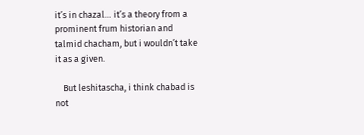it’s in chazal… it’s a theory from a prominent frum historian and talmid chacham, but i wouldn’t take it as a given.

    But leshitascha, i think chabad is not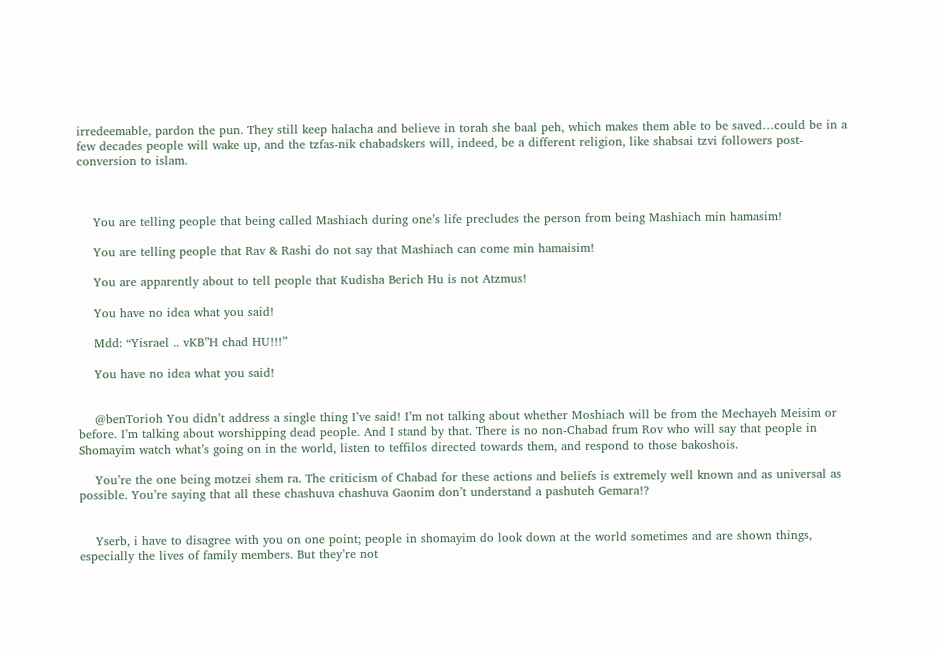irredeemable, pardon the pun. They still keep halacha and believe in torah she baal peh, which makes them able to be saved…could be in a few decades people will wake up, and the tzfas-nik chabadskers will, indeed, be a different religion, like shabsai tzvi followers post-conversion to islam.



    You are telling people that being called Mashiach during one’s life precludes the person from being Mashiach min hamasim!

    You are telling people that Rav & Rashi do not say that Mashiach can come min hamaisim!

    You are apparently about to tell people that Kudisha Berich Hu is not Atzmus!

    You have no idea what you said!

    Mdd: “Yisrael .. vKB”H chad HU!!!”

    You have no idea what you said!


    @benTorioh You didn’t address a single thing I’ve said! I’m not talking about whether Moshiach will be from the Mechayeh Meisim or before. I’m talking about worshipping dead people. And I stand by that. There is no non-Chabad frum Rov who will say that people in Shomayim watch what’s going on in the world, listen to teffilos directed towards them, and respond to those bakoshois.

    You’re the one being motzei shem ra. The criticism of Chabad for these actions and beliefs is extremely well known and as universal as possible. You’re saying that all these chashuva chashuva Gaonim don’t understand a pashuteh Gemara!?


    Yserb, i have to disagree with you on one point; people in shomayim do look down at the world sometimes and are shown things, especially the lives of family members. But they’re not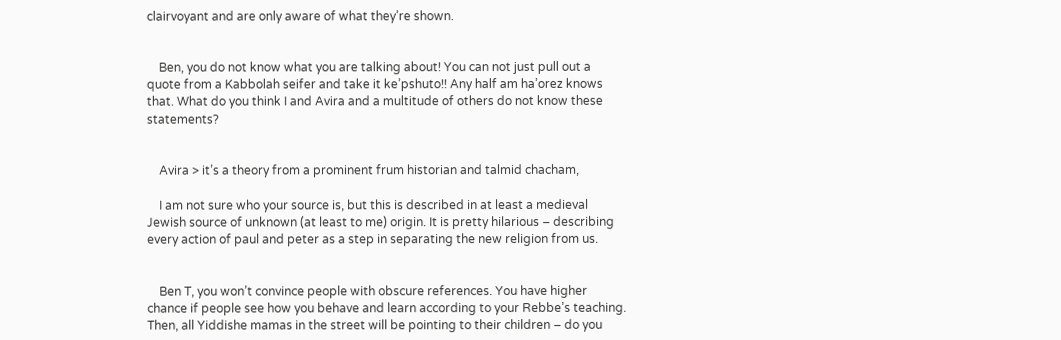clairvoyant and are only aware of what they’re shown.


    Ben, you do not know what you are talking about! You can not just pull out a quote from a Kabbolah seifer and take it ke’pshuto!! Any half am ha’orez knows that. What do you think I and Avira and a multitude of others do not know these statements?


    Avira > it’s a theory from a prominent frum historian and talmid chacham,

    I am not sure who your source is, but this is described in at least a medieval Jewish source of unknown (at least to me) origin. It is pretty hilarious – describing every action of paul and peter as a step in separating the new religion from us.


    Ben T, you won’t convince people with obscure references. You have higher chance if people see how you behave and learn according to your Rebbe’s teaching. Then, all Yiddishe mamas in the street will be pointing to their children – do you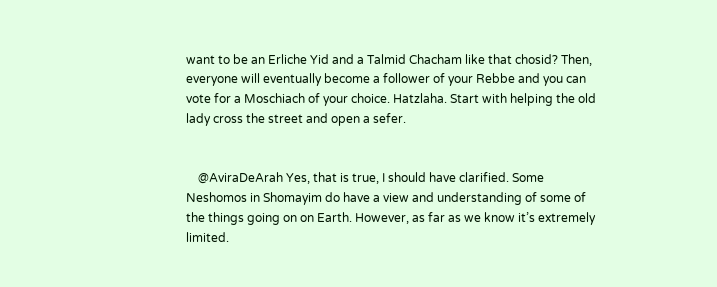want to be an Erliche Yid and a Talmid Chacham like that chosid? Then, everyone will eventually become a follower of your Rebbe and you can vote for a Moschiach of your choice. Hatzlaha. Start with helping the old lady cross the street and open a sefer.


    @AviraDeArah Yes, that is true, I should have clarified. Some Neshomos in Shomayim do have a view and understanding of some of the things going on on Earth. However, as far as we know it’s extremely limited.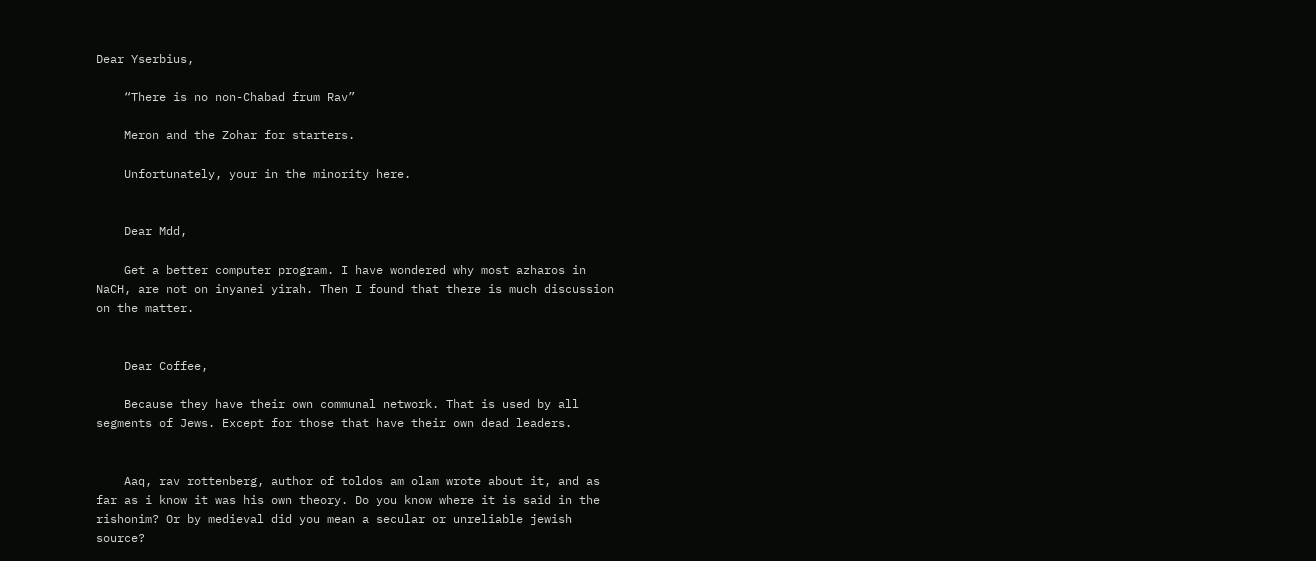Dear Yserbius,

    “There is no non-Chabad frum Rav”

    Meron and the Zohar for starters.

    Unfortunately, your in the minority here.


    Dear Mdd,

    Get a better computer program. I have wondered why most azharos in NaCH, are not on inyanei yirah. Then I found that there is much discussion on the matter.


    Dear Coffee,

    Because they have their own communal network. That is used by all segments of Jews. Except for those that have their own dead leaders.


    Aaq, rav rottenberg, author of toldos am olam wrote about it, and as far as i know it was his own theory. Do you know where it is said in the rishonim? Or by medieval did you mean a secular or unreliable jewish source?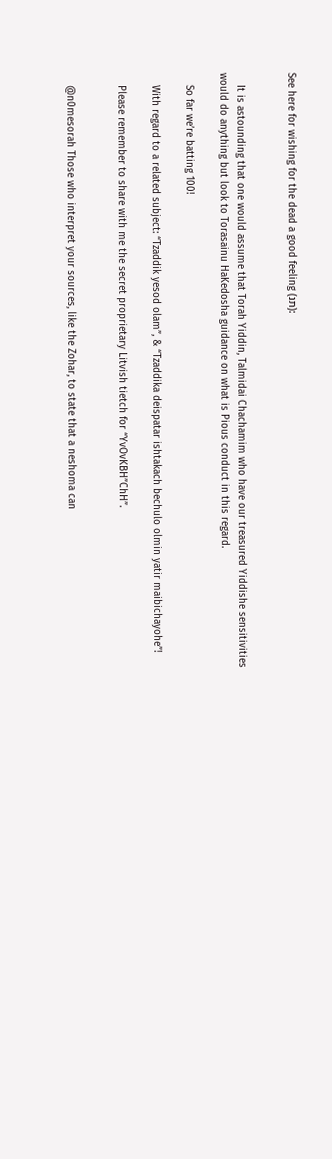See here for wishing for the dead a good feeling (תנ):


    It is astounding that one would assume that Torah Yiddin, Talmidai Chachamim who have our treasured Yiddishe sensitivities would do anything but look to Torasainu HaKedosha guidance on what is Pious conduct in this regard.

    So far we’re batting 100!

    With regard to a related subject: “Tzaddik yesod olam”, & “Tzaddika deispatar ishtakach bechulo olmin yatir maibichayohe”!

    Please remember to share with me the secret proprietary Litvish tietch for “YvOvKBH”ChH”.


    @n0mesorah Those who interpret your sources, like the Zohar, to state that a neshoma can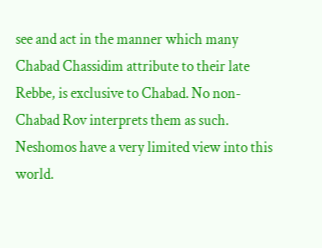see and act in the manner which many Chabad Chassidim attribute to their late Rebbe, is exclusive to Chabad. No non-Chabad Rov interprets them as such. Neshomos have a very limited view into this world.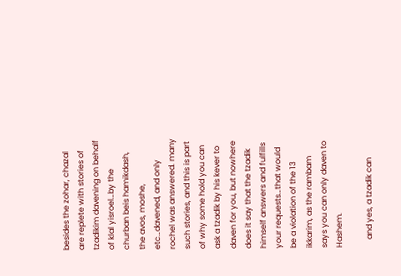besides the zohar, chazal are replete with stories of tzadikim davening on behalf of klal yisroel…by the churban beis hamikdash, the avos, moshe, etc…davened, and only rochel was answered. many such stories, and this is part of why some hold you can ask a tzadik by his kever to daven for you, but nowhere does it say that the tzadik himself answers and fulfills your requests…that would be a violation of the 13 ikkarim, as the rambam says you can only daven to Hashem.

    and yes, a tzadik can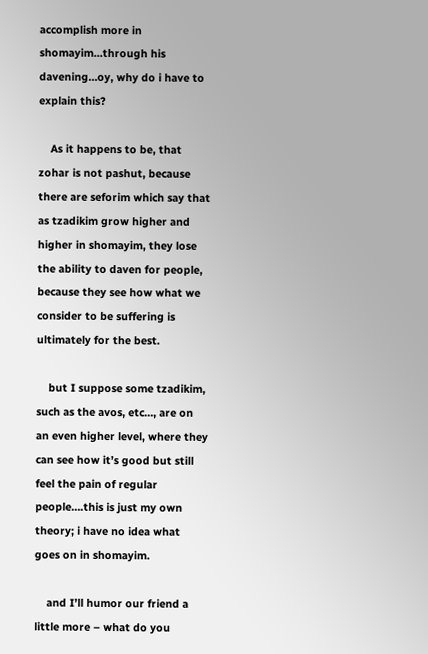accomplish more in shomayim…through his davening…oy, why do i have to explain this?

    As it happens to be, that zohar is not pashut, because there are seforim which say that as tzadikim grow higher and higher in shomayim, they lose the ability to daven for people, because they see how what we consider to be suffering is ultimately for the best.

    but I suppose some tzadikim, such as the avos, etc…, are on an even higher level, where they can see how it’s good but still feel the pain of regular people….this is just my own theory; i have no idea what goes on in shomayim.

    and I’ll humor our friend a little more – what do you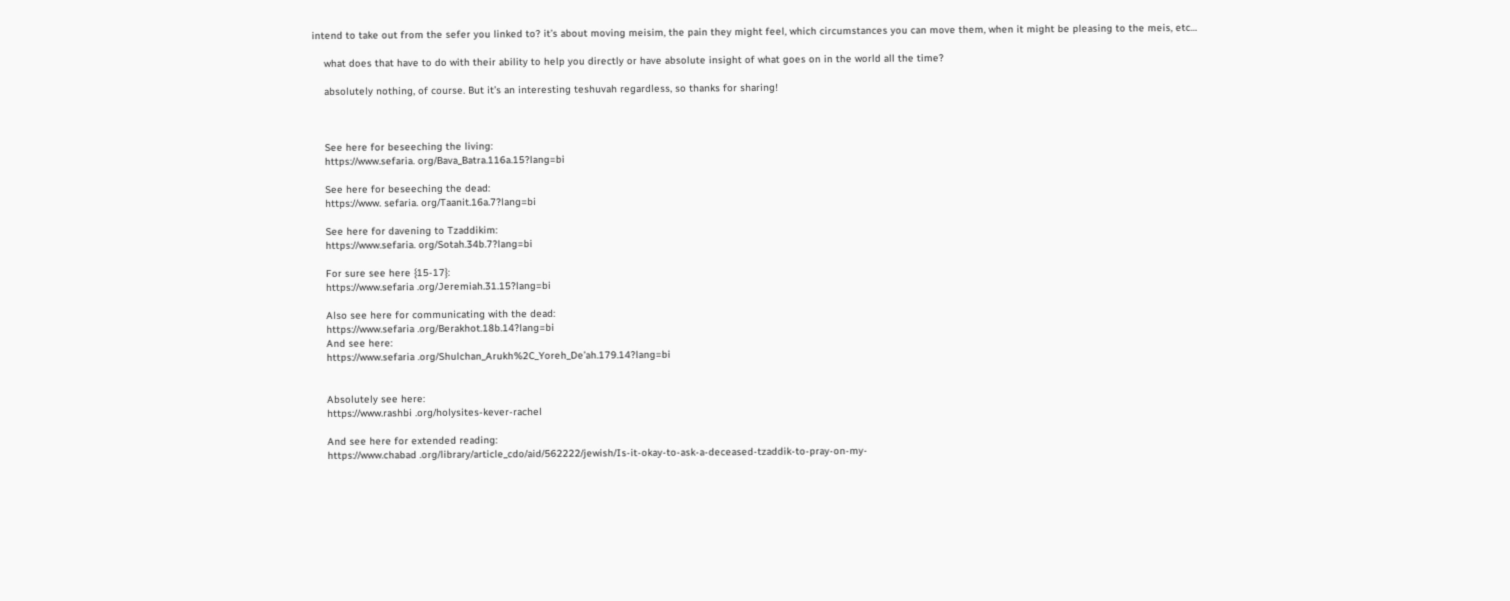intend to take out from the sefer you linked to? it’s about moving meisim, the pain they might feel, which circumstances you can move them, when it might be pleasing to the meis, etc…

    what does that have to do with their ability to help you directly or have absolute insight of what goes on in the world all the time?

    absolutely nothing, of course. But it’s an interesting teshuvah regardless, so thanks for sharing!



    See here for beseeching the living:
    https://www.sefaria. org/Bava_Batra.116a.15?lang=bi

    See here for beseeching the dead:
    https://www. sefaria. org/Taanit.16a.7?lang=bi

    See here for davening to Tzaddikim:
    https://www.sefaria. org/Sotah.34b.7?lang=bi

    For sure see here {15-17}:
    https://www.sefaria .org/Jeremiah.31.15?lang=bi

    Also see here for communicating with the dead:
    https://www.sefaria .org/Berakhot.18b.14?lang=bi
    And see here:
    https://www.sefaria .org/Shulchan_Arukh%2C_Yoreh_De’ah.179.14?lang=bi


    Absolutely see here:
    https://www.rashbi .org/holysites-kever-rachel

    And see here for extended reading:
    https://www.chabad .org/library/article_cdo/aid/562222/jewish/Is-it-okay-to-ask-a-deceased-tzaddik-to-pray-on-my-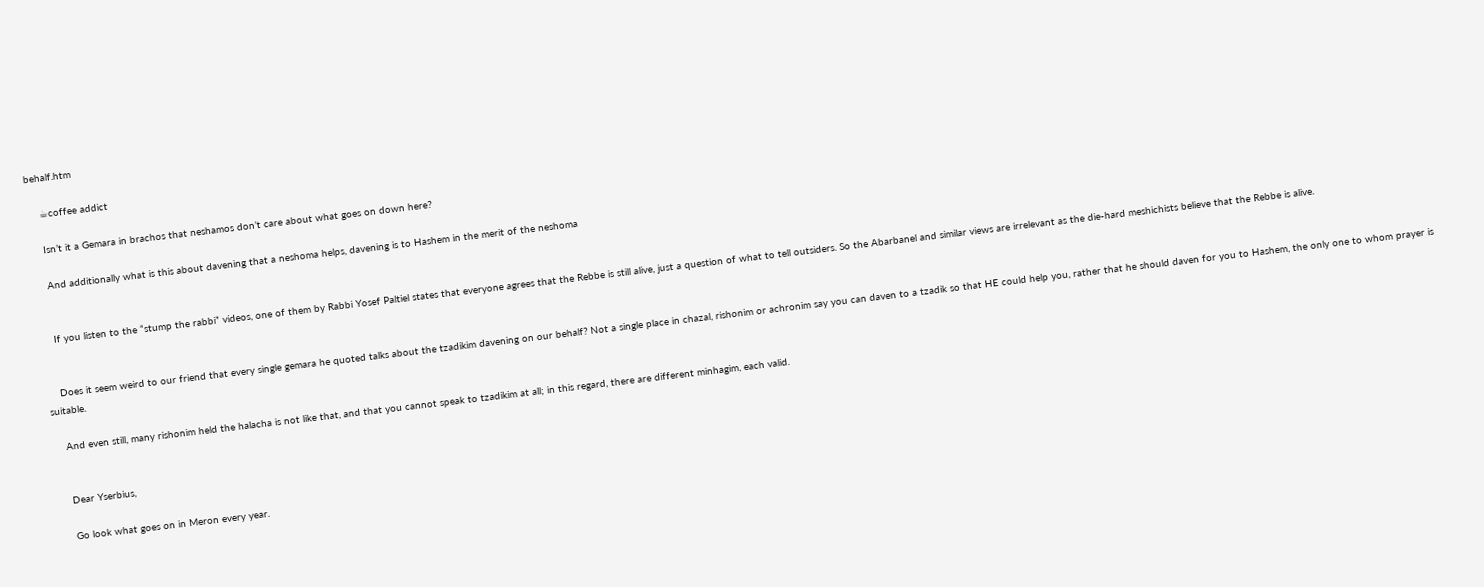behalf.htm

    ☕coffee addict

    Isn’t it a Gemara in brachos that neshamos don’t care about what goes on down here?

    And additionally what is this about davening that a neshoma helps, davening is to Hashem in the merit of the neshoma


    If you listen to the “stump the rabbi” videos, one of them by Rabbi Yosef Paltiel states that everyone agrees that the Rebbe is still alive, just a question of what to tell outsiders. So the Abarbanel and similar views are irrelevant as the die-hard meshichists believe that the Rebbe is alive.


    Does it seem weird to our friend that every single gemara he quoted talks about the tzadikim davening on our behalf? Not a single place in chazal, rishonim or achronim say you can daven to a tzadik so that HE could help you, rather that he should daven for you to Hashem, the only one to whom prayer is suitable.

    And even still, many rishonim held the halacha is not like that, and that you cannot speak to tzadikim at all; in this regard, there are different minhagim, each valid.


    Dear Yserbius,

    Go look what goes on in Meron every year.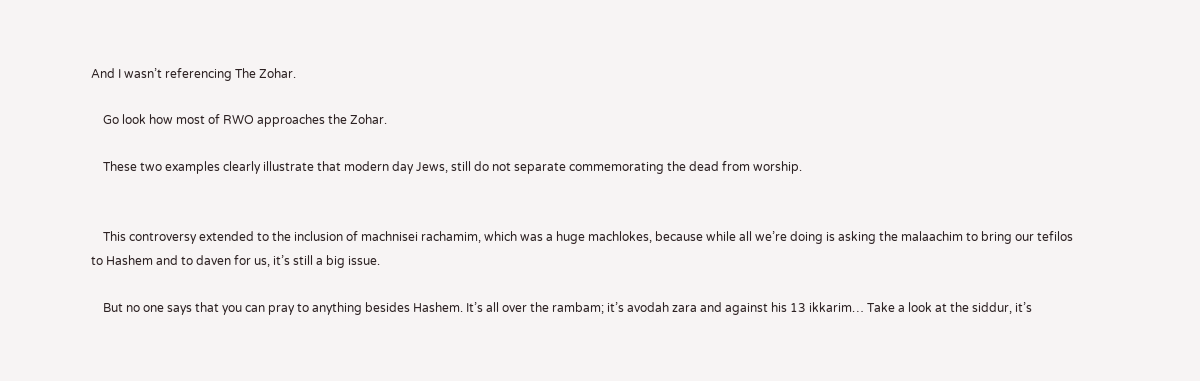And I wasn’t referencing The Zohar.

    Go look how most of RWO approaches the Zohar.

    These two examples clearly illustrate that modern day Jews, still do not separate commemorating the dead from worship.


    This controversy extended to the inclusion of machnisei rachamim, which was a huge machlokes, because while all we’re doing is asking the malaachim to bring our tefilos to Hashem and to daven for us, it’s still a big issue.

    But no one says that you can pray to anything besides Hashem. It’s all over the rambam; it’s avodah zara and against his 13 ikkarim… Take a look at the siddur, it’s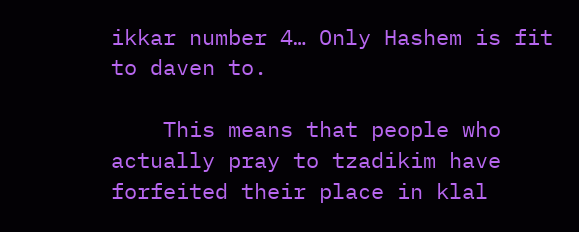ikkar number 4… Only Hashem is fit to daven to.

    This means that people who actually pray to tzadikim have forfeited their place in klal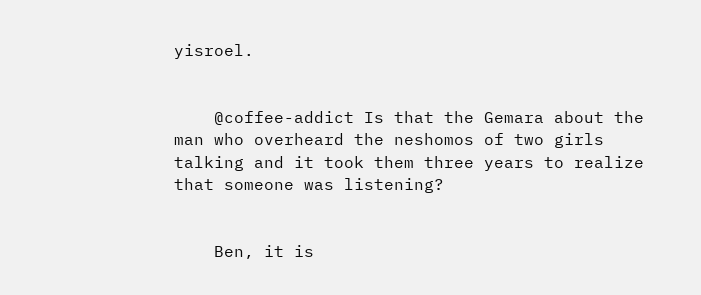yisroel.


    @coffee-addict Is that the Gemara about the man who overheard the neshomos of two girls talking and it took them three years to realize that someone was listening?


    Ben, it is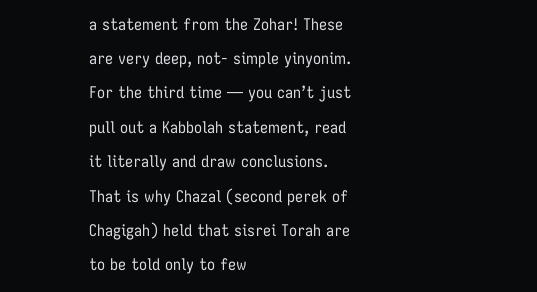a statement from the Zohar! These are very deep, not- simple yinyonim. For the third time — you can’t just pull out a Kabbolah statement, read it literally and draw conclusions. That is why Chazal (second perek of Chagigah) held that sisrei Torah are to be told only to few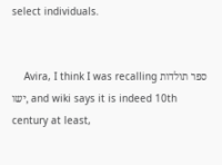select individuals.


    Avira, I think I was recalling ספר תולדות ישו, and wiki says it is indeed 10th century at least,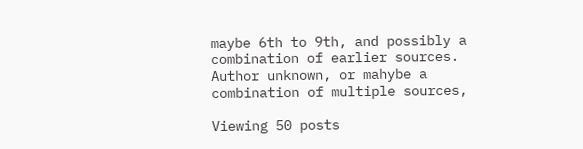maybe 6th to 9th, and possibly a combination of earlier sources. Author unknown, or mahybe a combination of multiple sources,

Viewing 50 posts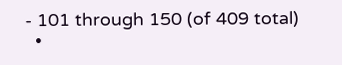- 101 through 150 (of 409 total)
  •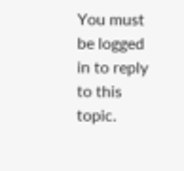You must be logged in to reply to this topic.